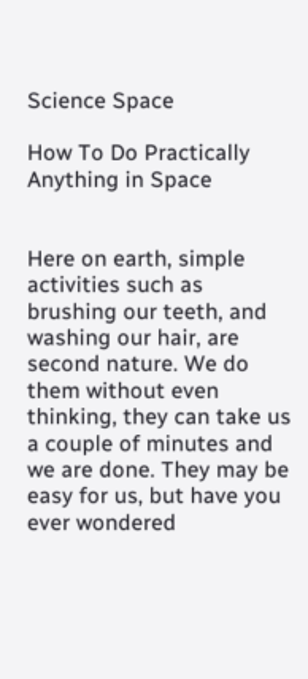Science Space

How To Do Practically Anything in Space


Here on earth, simple activities such as brushing our teeth, and washing our hair, are second nature. We do them without even thinking, they can take us a couple of minutes and we are done. They may be easy for us, but have you ever wondered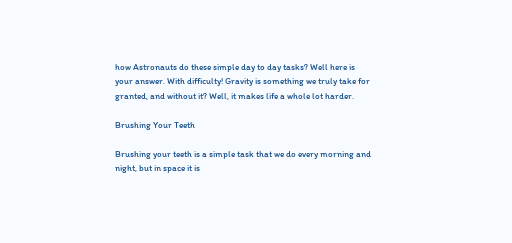how Astronauts do these simple day to day tasks? Well here is your answer. With difficulty! Gravity is something we truly take for granted, and without it? Well, it makes life a whole lot harder.

Brushing Your Teeth

Brushing your teeth is a simple task that we do every morning and night, but in space it is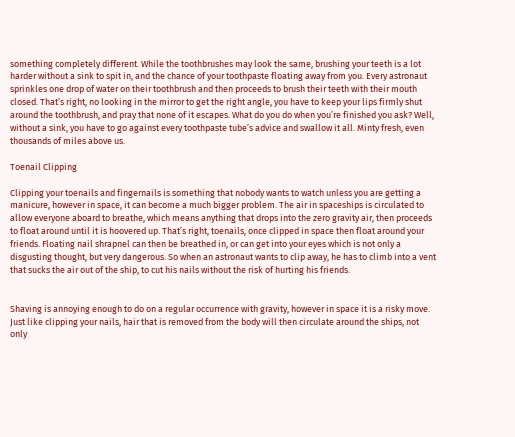something completely different. While the toothbrushes may look the same, brushing your teeth is a lot harder without a sink to spit in, and the chance of your toothpaste floating away from you. Every astronaut sprinkles one drop of water on their toothbrush and then proceeds to brush their teeth with their mouth closed. That’s right, no looking in the mirror to get the right angle, you have to keep your lips firmly shut around the toothbrush, and pray that none of it escapes. What do you do when you’re finished you ask? Well, without a sink, you have to go against every toothpaste tube’s advice and swallow it all. Minty fresh, even thousands of miles above us.

Toenail Clipping

Clipping your toenails and fingernails is something that nobody wants to watch unless you are getting a manicure, however in space, it can become a much bigger problem. The air in spaceships is circulated to allow everyone aboard to breathe, which means anything that drops into the zero gravity air, then proceeds to float around until it is hoovered up. That’s right, toenails, once clipped in space then float around your friends. Floating nail shrapnel can then be breathed in, or can get into your eyes which is not only a disgusting thought, but very dangerous. So when an astronaut wants to clip away, he has to climb into a vent that sucks the air out of the ship, to cut his nails without the risk of hurting his friends.


Shaving is annoying enough to do on a regular occurrence with gravity, however in space it is a risky move. Just like clipping your nails, hair that is removed from the body will then circulate around the ships, not only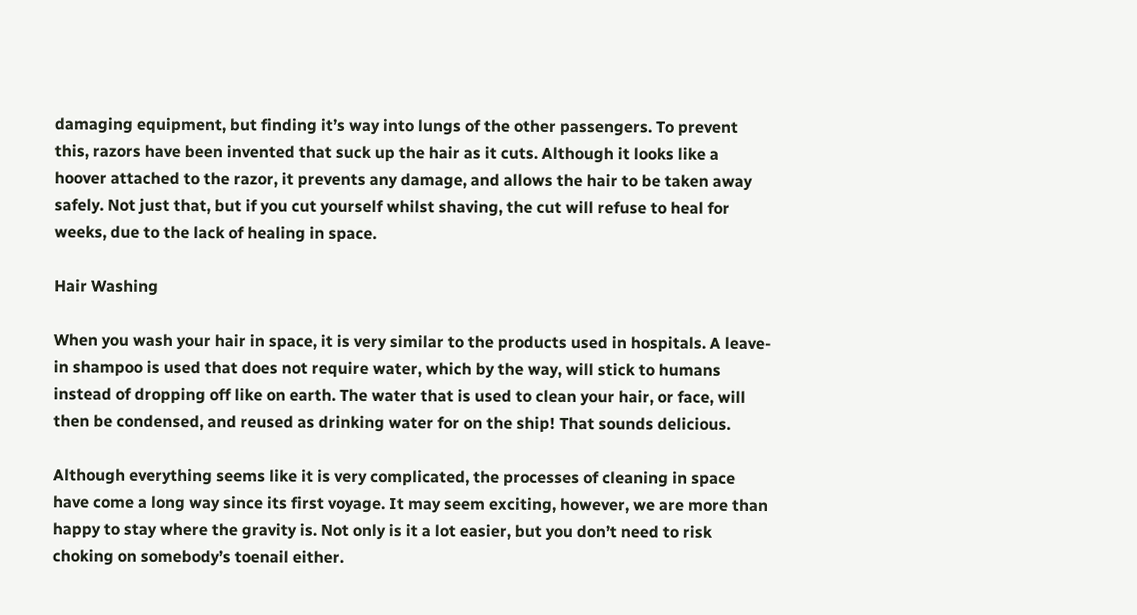damaging equipment, but finding it’s way into lungs of the other passengers. To prevent this, razors have been invented that suck up the hair as it cuts. Although it looks like a hoover attached to the razor, it prevents any damage, and allows the hair to be taken away safely. Not just that, but if you cut yourself whilst shaving, the cut will refuse to heal for weeks, due to the lack of healing in space.

Hair Washing

When you wash your hair in space, it is very similar to the products used in hospitals. A leave-in shampoo is used that does not require water, which by the way, will stick to humans instead of dropping off like on earth. The water that is used to clean your hair, or face, will then be condensed, and reused as drinking water for on the ship! That sounds delicious.

Although everything seems like it is very complicated, the processes of cleaning in space have come a long way since its first voyage. It may seem exciting, however, we are more than happy to stay where the gravity is. Not only is it a lot easier, but you don’t need to risk choking on somebody’s toenail either.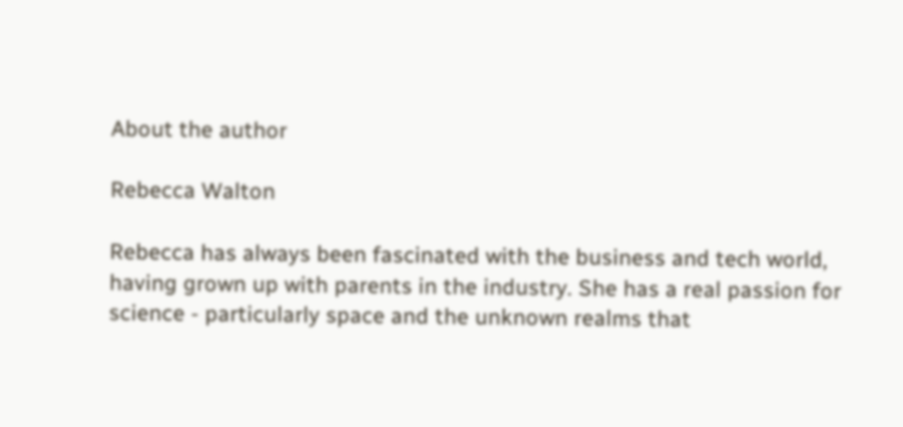About the author

Rebecca Walton

Rebecca has always been fascinated with the business and tech world, having grown up with parents in the industry. She has a real passion for science - particularly space and the unknown realms that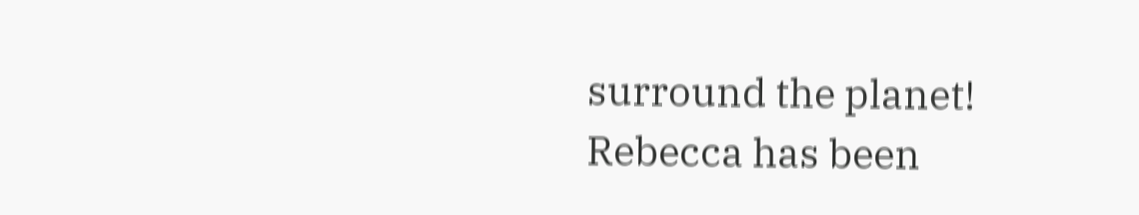surround the planet! Rebecca has been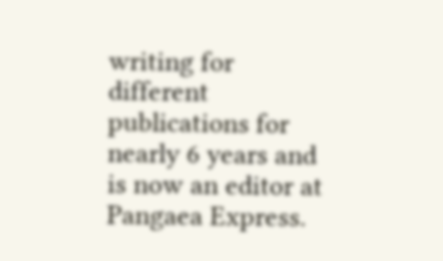writing for different publications for nearly 6 years and is now an editor at Pangaea Express.